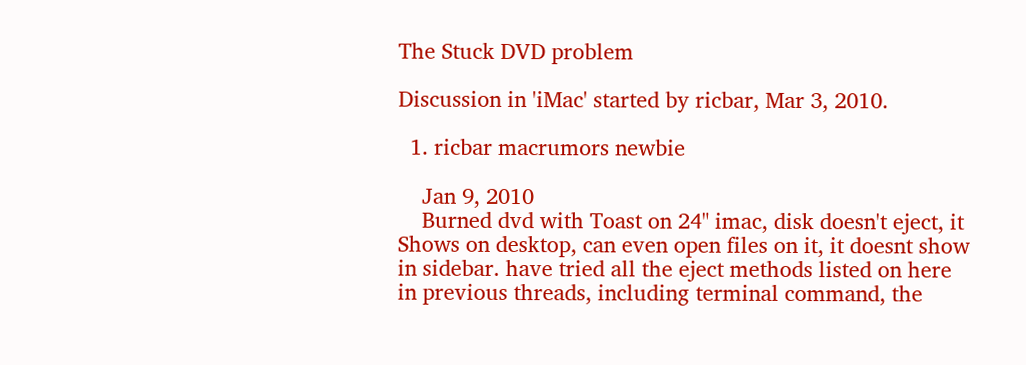The Stuck DVD problem

Discussion in 'iMac' started by ricbar, Mar 3, 2010.

  1. ricbar macrumors newbie

    Jan 9, 2010
    Burned dvd with Toast on 24" imac, disk doesn't eject, it Shows on desktop, can even open files on it, it doesnt show in sidebar. have tried all the eject methods listed on here in previous threads, including terminal command, the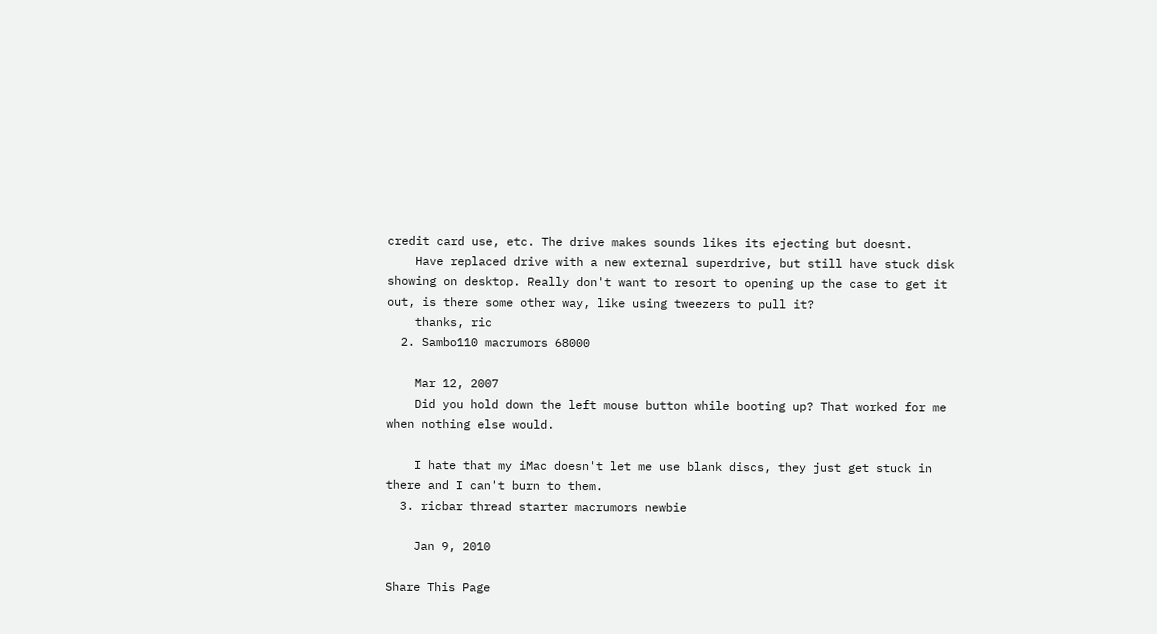credit card use, etc. The drive makes sounds likes its ejecting but doesnt.
    Have replaced drive with a new external superdrive, but still have stuck disk showing on desktop. Really don't want to resort to opening up the case to get it out, is there some other way, like using tweezers to pull it?
    thanks, ric
  2. Sambo110 macrumors 68000

    Mar 12, 2007
    Did you hold down the left mouse button while booting up? That worked for me when nothing else would.

    I hate that my iMac doesn't let me use blank discs, they just get stuck in there and I can't burn to them.
  3. ricbar thread starter macrumors newbie

    Jan 9, 2010

Share This Page